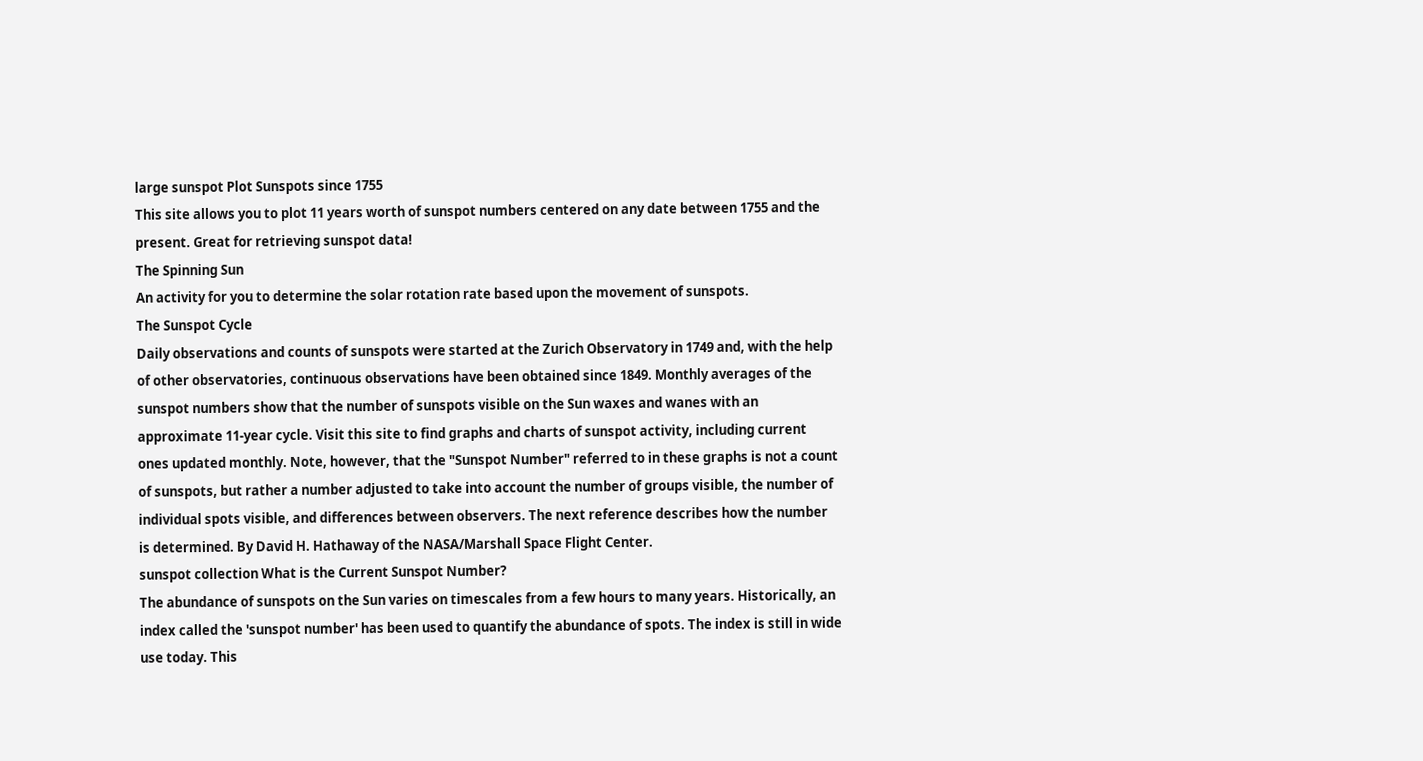large sunspot Plot Sunspots since 1755
This site allows you to plot 11 years worth of sunspot numbers centered on any date between 1755 and the present. Great for retrieving sunspot data!
The Spinning Sun
An activity for you to determine the solar rotation rate based upon the movement of sunspots.
The Sunspot Cycle
Daily observations and counts of sunspots were started at the Zurich Observatory in 1749 and, with the help of other observatories, continuous observations have been obtained since 1849. Monthly averages of the sunspot numbers show that the number of sunspots visible on the Sun waxes and wanes with an approximate 11-year cycle. Visit this site to find graphs and charts of sunspot activity, including current ones updated monthly. Note, however, that the "Sunspot Number" referred to in these graphs is not a count of sunspots, but rather a number adjusted to take into account the number of groups visible, the number of individual spots visible, and differences between observers. The next reference describes how the number is determined. By David H. Hathaway of the NASA/Marshall Space Flight Center.
sunspot collection What is the Current Sunspot Number?
The abundance of sunspots on the Sun varies on timescales from a few hours to many years. Historically, an index called the 'sunspot number' has been used to quantify the abundance of spots. The index is still in wide use today. This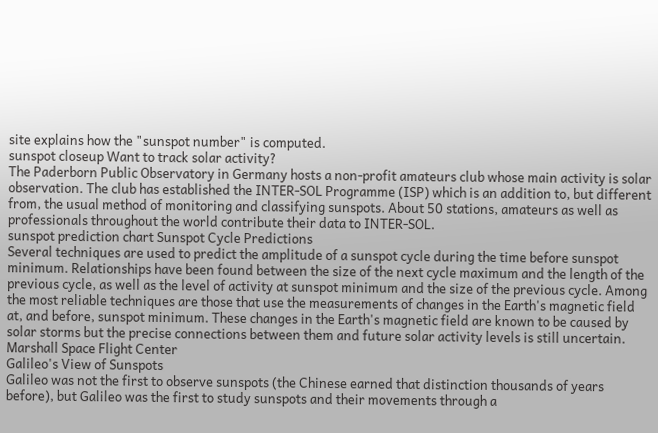site explains how the "sunspot number" is computed.
sunspot closeup Want to track solar activity?
The Paderborn Public Observatory in Germany hosts a non-profit amateurs club whose main activity is solar observation. The club has established the INTER-SOL Programme (ISP) which is an addition to, but different from, the usual method of monitoring and classifying sunspots. About 50 stations, amateurs as well as professionals throughout the world contribute their data to INTER-SOL.
sunspot prediction chart Sunspot Cycle Predictions
Several techniques are used to predict the amplitude of a sunspot cycle during the time before sunspot minimum. Relationships have been found between the size of the next cycle maximum and the length of the previous cycle, as well as the level of activity at sunspot minimum and the size of the previous cycle. Among the most reliable techniques are those that use the measurements of changes in the Earth's magnetic field at, and before, sunspot minimum. These changes in the Earth's magnetic field are known to be caused by solar storms but the precise connections between them and future solar activity levels is still uncertain. Marshall Space Flight Center
Galileo's View of Sunspots
Galileo was not the first to observe sunspots (the Chinese earned that distinction thousands of years before), but Galileo was the first to study sunspots and their movements through a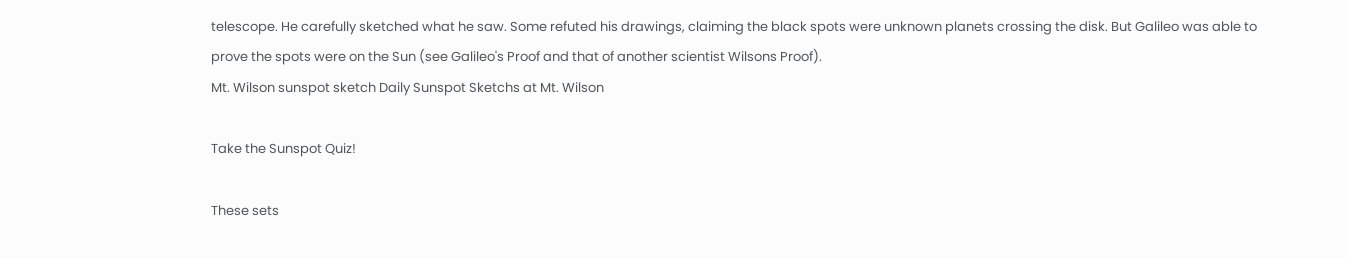telescope. He carefully sketched what he saw. Some refuted his drawings, claiming the black spots were unknown planets crossing the disk. But Galileo was able to prove the spots were on the Sun (see Galileo's Proof and that of another scientist Wilsons Proof).
Mt. Wilson sunspot sketch Daily Sunspot Sketchs at Mt. Wilson

Take the Sunspot Quiz!

These sets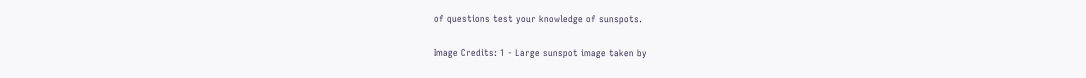of questions test your knowledge of sunspots.

Image Credits: 1 - Large sunspot image taken by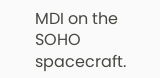MDI on the SOHO spacecraft.